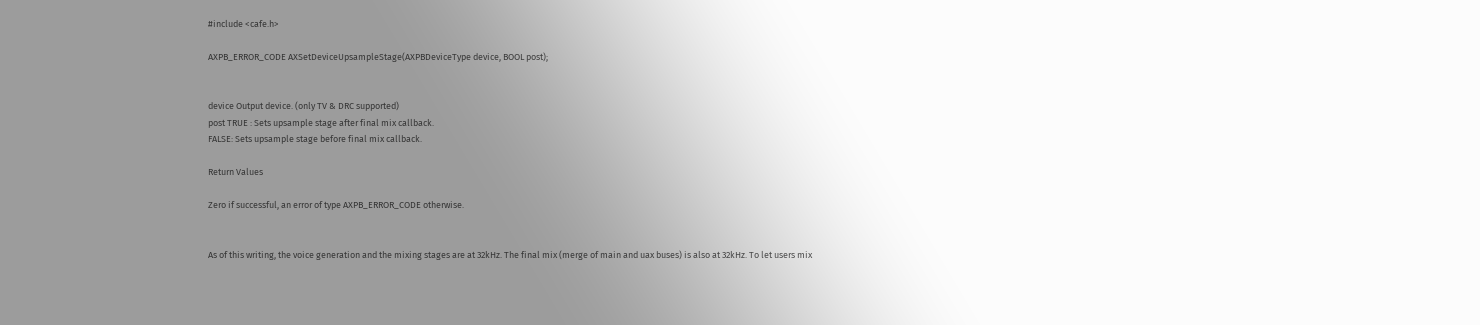#include <cafe.h>

AXPB_ERROR_CODE AXSetDeviceUpsampleStage(AXPBDeviceType device, BOOL post);


device Output device. (only TV & DRC supported)
post TRUE : Sets upsample stage after final mix callback.
FALSE: Sets upsample stage before final mix callback.

Return Values

Zero if successful, an error of type AXPB_ERROR_CODE otherwise.


As of this writing, the voice generation and the mixing stages are at 32kHz. The final mix (merge of main and uax buses) is also at 32kHz. To let users mix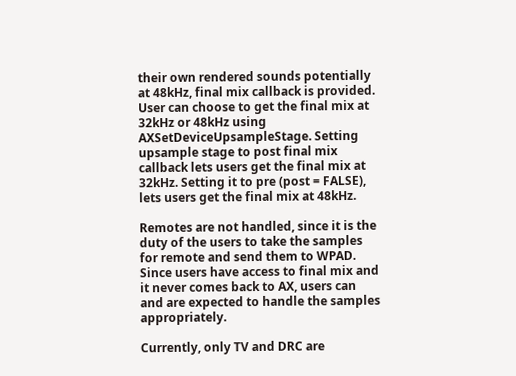their own rendered sounds potentially at 48kHz, final mix callback is provided. User can choose to get the final mix at 32kHz or 48kHz using AXSetDeviceUpsampleStage. Setting upsample stage to post final mix callback lets users get the final mix at 32kHz. Setting it to pre (post = FALSE), lets users get the final mix at 48kHz.

Remotes are not handled, since it is the duty of the users to take the samples for remote and send them to WPAD. Since users have access to final mix and it never comes back to AX, users can and are expected to handle the samples appropriately.

Currently, only TV and DRC are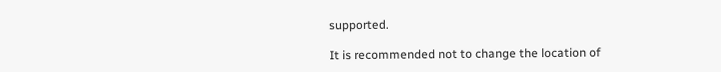supported.

It is recommended not to change the location of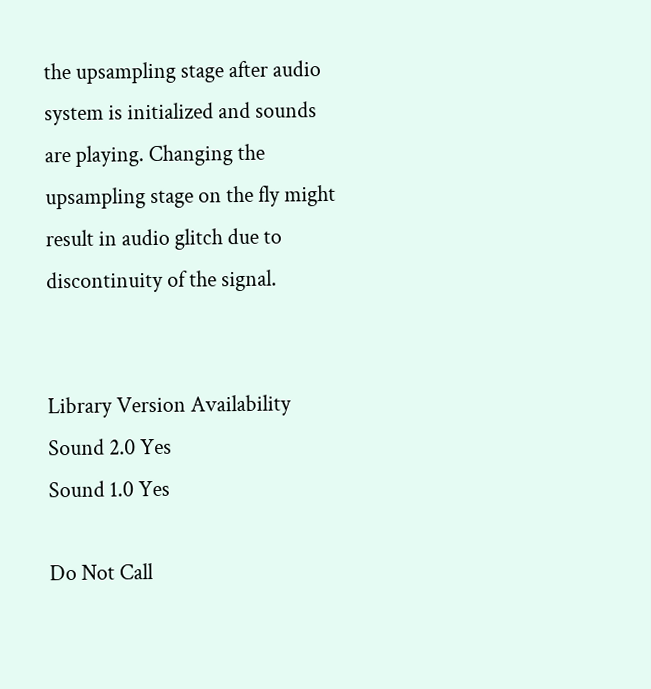the upsampling stage after audio system is initialized and sounds are playing. Changing the upsampling stage on the fly might result in audio glitch due to discontinuity of the signal.


Library Version Availability
Sound 2.0 Yes
Sound 1.0 Yes

Do Not Call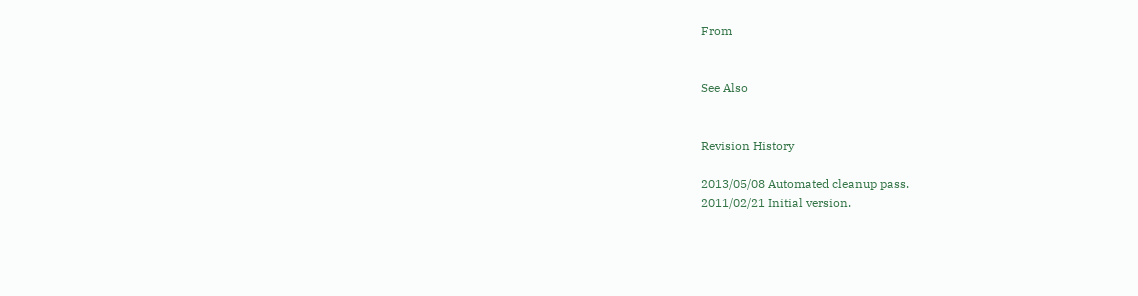From


See Also


Revision History

2013/05/08 Automated cleanup pass.
2011/02/21 Initial version.